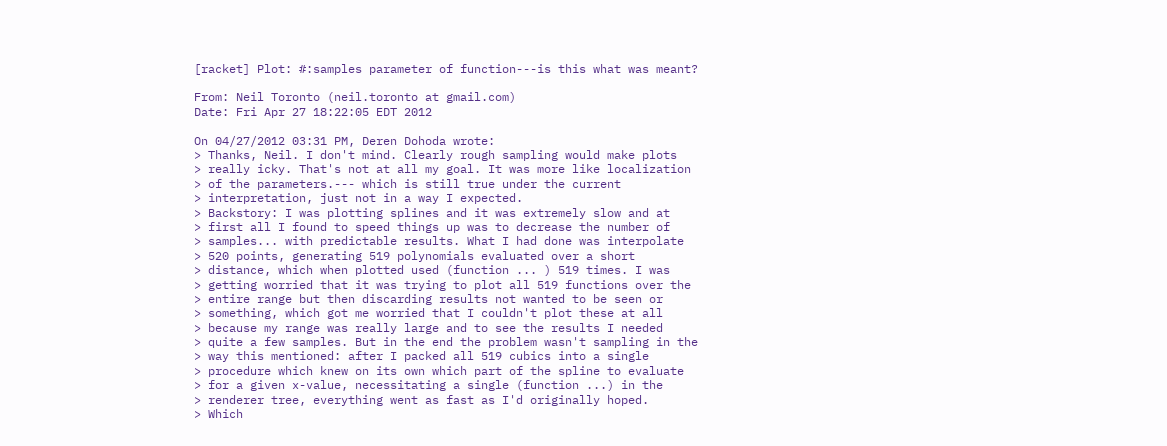[racket] Plot: #:samples parameter of function---is this what was meant?

From: Neil Toronto (neil.toronto at gmail.com)
Date: Fri Apr 27 18:22:05 EDT 2012

On 04/27/2012 03:31 PM, Deren Dohoda wrote:
> Thanks, Neil. I don't mind. Clearly rough sampling would make plots
> really icky. That's not at all my goal. It was more like localization
> of the parameters.--- which is still true under the current
> interpretation, just not in a way I expected.
> Backstory: I was plotting splines and it was extremely slow and at
> first all I found to speed things up was to decrease the number of
> samples... with predictable results. What I had done was interpolate
> 520 points, generating 519 polynomials evaluated over a short
> distance, which when plotted used (function ... ) 519 times. I was
> getting worried that it was trying to plot all 519 functions over the
> entire range but then discarding results not wanted to be seen or
> something, which got me worried that I couldn't plot these at all
> because my range was really large and to see the results I needed
> quite a few samples. But in the end the problem wasn't sampling in the
> way this mentioned: after I packed all 519 cubics into a single
> procedure which knew on its own which part of the spline to evaluate
> for a given x-value, necessitating a single (function ...) in the
> renderer tree, everything went as fast as I'd originally hoped.
> Which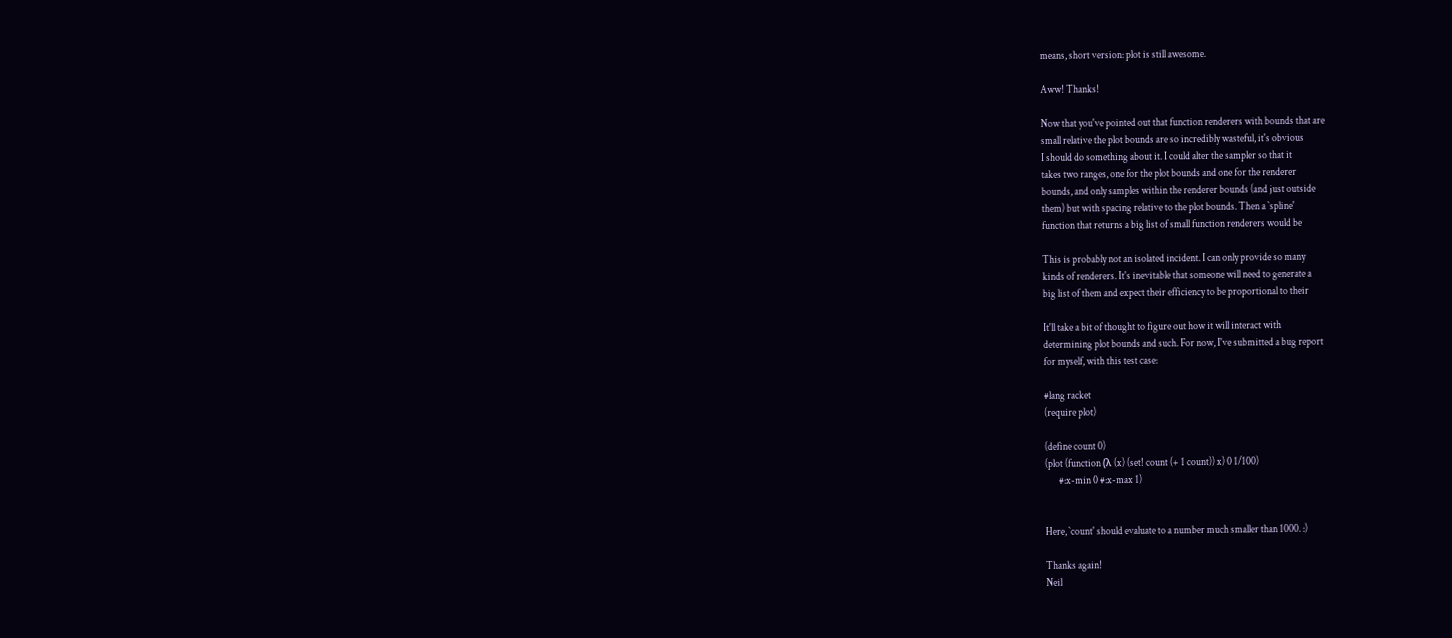means, short version: plot is still awesome.

Aww! Thanks!

Now that you've pointed out that function renderers with bounds that are
small relative the plot bounds are so incredibly wasteful, it's obvious
I should do something about it. I could alter the sampler so that it
takes two ranges, one for the plot bounds and one for the renderer
bounds, and only samples within the renderer bounds (and just outside
them) but with spacing relative to the plot bounds. Then a `spline'
function that returns a big list of small function renderers would be

This is probably not an isolated incident. I can only provide so many
kinds of renderers. It's inevitable that someone will need to generate a
big list of them and expect their efficiency to be proportional to their

It'll take a bit of thought to figure out how it will interact with
determining plot bounds and such. For now, I've submitted a bug report
for myself, with this test case:

#lang racket
(require plot)

(define count 0)
(plot (function (λ (x) (set! count (+ 1 count)) x) 0 1/100)
       #:x-min 0 #:x-max 1)


Here, `count' should evaluate to a number much smaller than 1000. :)

Thanks again!
Neil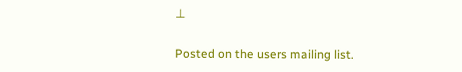⊥

Posted on the users mailing list.